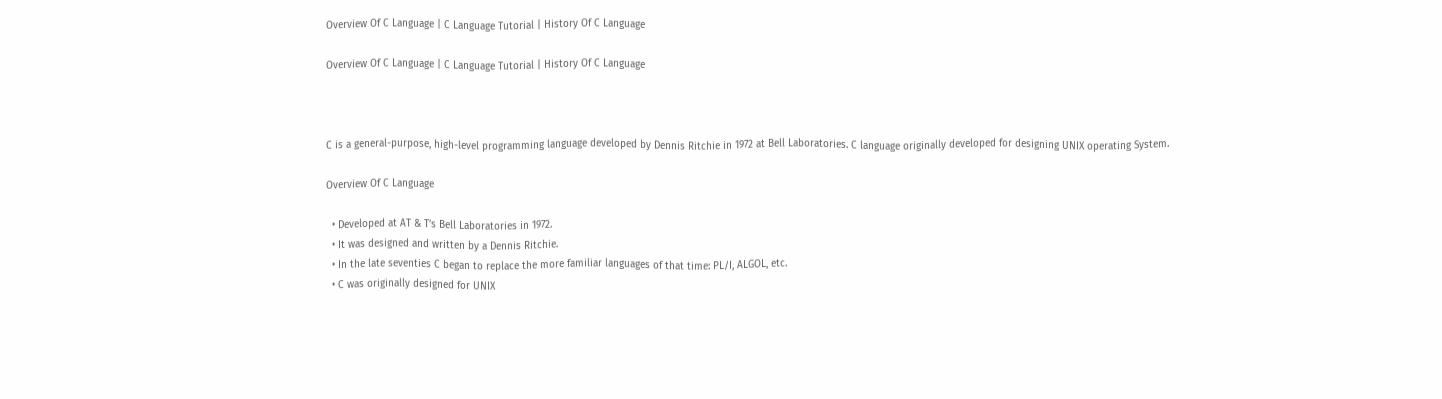Overview Of C Language | C Language Tutorial | History Of C Language

Overview Of C Language | C Language Tutorial | History Of C Language



C is a general-purpose, high-level programming language developed by Dennis Ritchie in 1972 at Bell Laboratories. C language originally developed for designing UNIX operating System.

Overview Of C Language

  • Developed at AT & T’s Bell Laboratories in 1972.
  • It was designed and written by a Dennis Ritchie.
  • In the late seventies C began to replace the more familiar languages of that time: PL/I, ALGOL, etc.
  • C was originally designed for UNIX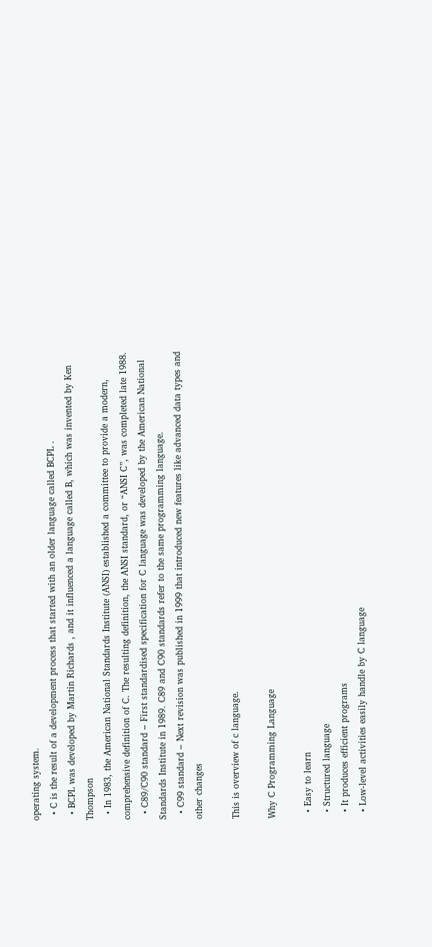operating system.
  • C is the result of a development process that started with an older language called BCPL .
  • BCPL was developed by Martin Richards , and it influenced a language called B, which was invented by Ken Thompson
  • In 1983, the American National Standards Institute (ANSI) established a committee to provide a modern, comprehensive definition of C. The resulting definition, the ANSI standard, or “ANSI C”, was completed late 1988.
  • C89/C90 standard – First standardised specification for C language was developed by the American National Standards Institute in 1989. C89 and C90 standards refer to the same programming language.
  • C99 standard – Next revision was published in 1999 that introduced new features like advanced data types and other changes

This is overview of c language.

Why C Programming Language

  • Easy to learn
  • Structured language
  • It produces efficient programs
  • Low-level activities easily handle by C language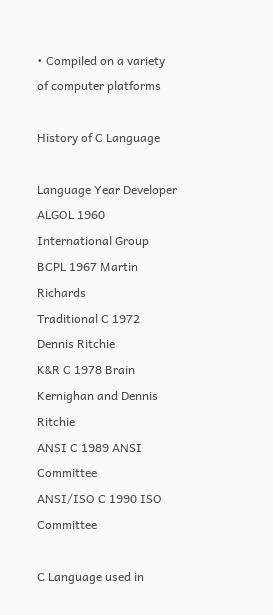• Compiled on a variety of computer platforms

History of C Language

Language Year Developer
ALGOL 1960 International Group
BCPL 1967 Martin Richards
Traditional C 1972 Dennis Ritchie
K&R C 1978 Brain Kernighan and Dennis Ritchie
ANSI C 1989 ANSI Committee
ANSI/ISO C 1990 ISO Committee

C Language used in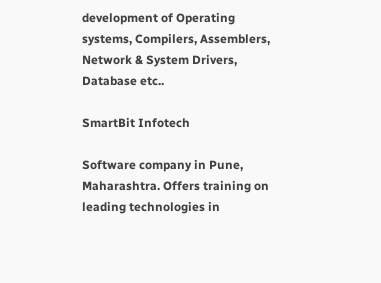development of Operating systems, Compilers, Assemblers, Network & System Drivers, Database etc..

SmartBit Infotech

Software company in Pune, Maharashtra. Offers training on leading technologies in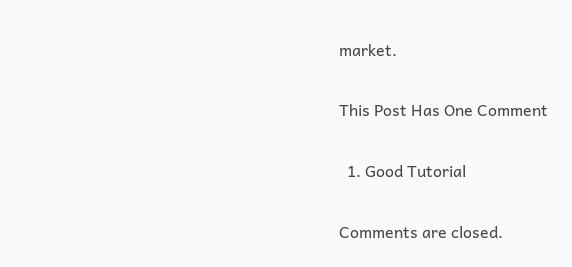market.

This Post Has One Comment

  1. Good Tutorial

Comments are closed.